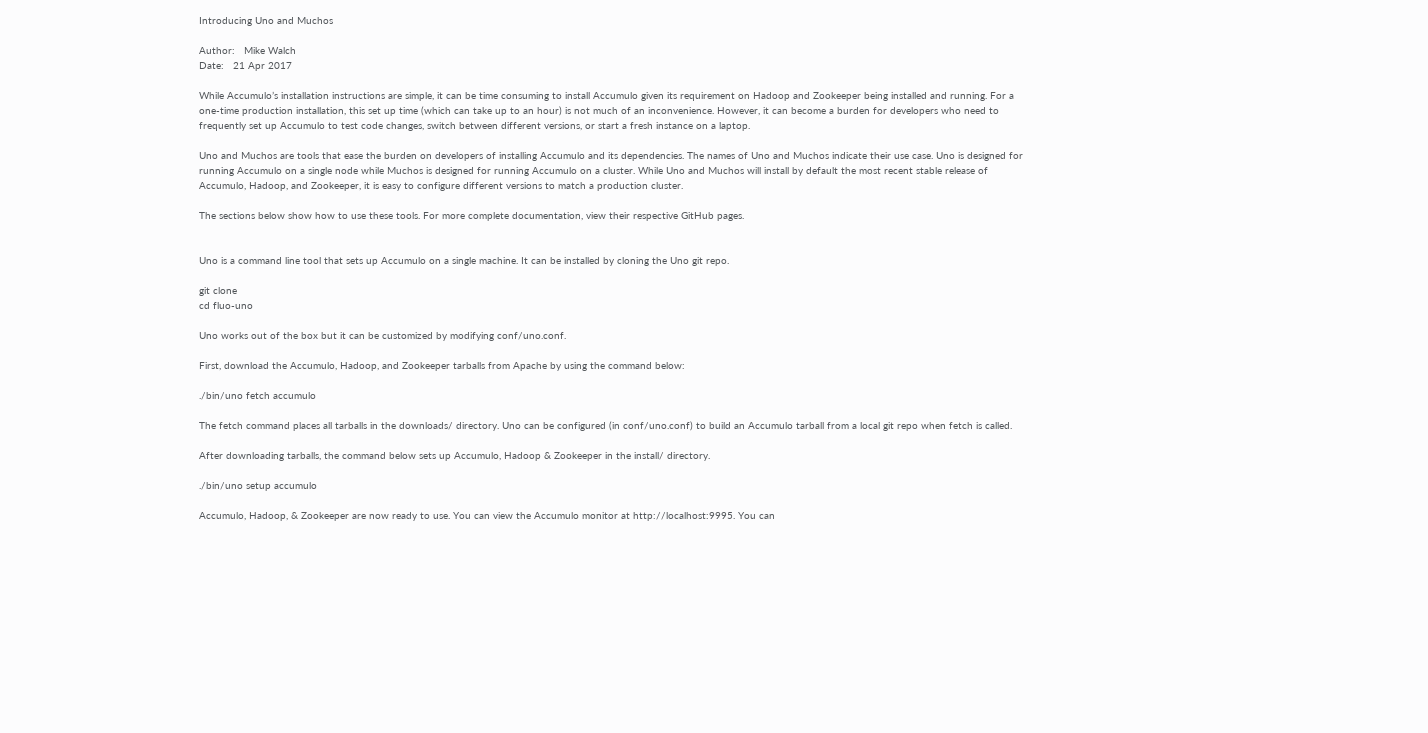Introducing Uno and Muchos

Author:   Mike Walch
Date:   21 Apr 2017

While Accumulo’s installation instructions are simple, it can be time consuming to install Accumulo given its requirement on Hadoop and Zookeeper being installed and running. For a one-time production installation, this set up time (which can take up to an hour) is not much of an inconvenience. However, it can become a burden for developers who need to frequently set up Accumulo to test code changes, switch between different versions, or start a fresh instance on a laptop.

Uno and Muchos are tools that ease the burden on developers of installing Accumulo and its dependencies. The names of Uno and Muchos indicate their use case. Uno is designed for running Accumulo on a single node while Muchos is designed for running Accumulo on a cluster. While Uno and Muchos will install by default the most recent stable release of Accumulo, Hadoop, and Zookeeper, it is easy to configure different versions to match a production cluster.

The sections below show how to use these tools. For more complete documentation, view their respective GitHub pages.


Uno is a command line tool that sets up Accumulo on a single machine. It can be installed by cloning the Uno git repo.

git clone
cd fluo-uno

Uno works out of the box but it can be customized by modifying conf/uno.conf.

First, download the Accumulo, Hadoop, and Zookeeper tarballs from Apache by using the command below:

./bin/uno fetch accumulo

The fetch command places all tarballs in the downloads/ directory. Uno can be configured (in conf/uno.conf) to build an Accumulo tarball from a local git repo when fetch is called.

After downloading tarballs, the command below sets up Accumulo, Hadoop & Zookeeper in the install/ directory.

./bin/uno setup accumulo

Accumulo, Hadoop, & Zookeeper are now ready to use. You can view the Accumulo monitor at http://localhost:9995. You can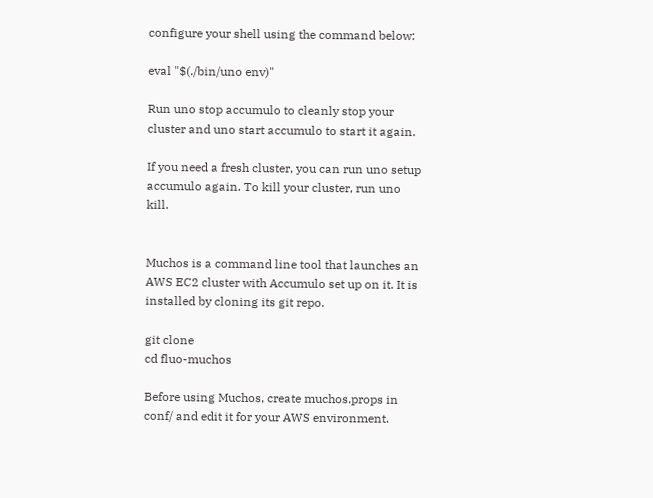configure your shell using the command below:

eval "$(./bin/uno env)"

Run uno stop accumulo to cleanly stop your cluster and uno start accumulo to start it again.

If you need a fresh cluster, you can run uno setup accumulo again. To kill your cluster, run uno kill.


Muchos is a command line tool that launches an AWS EC2 cluster with Accumulo set up on it. It is installed by cloning its git repo.

git clone
cd fluo-muchos

Before using Muchos, create muchos.props in conf/ and edit it for your AWS environment.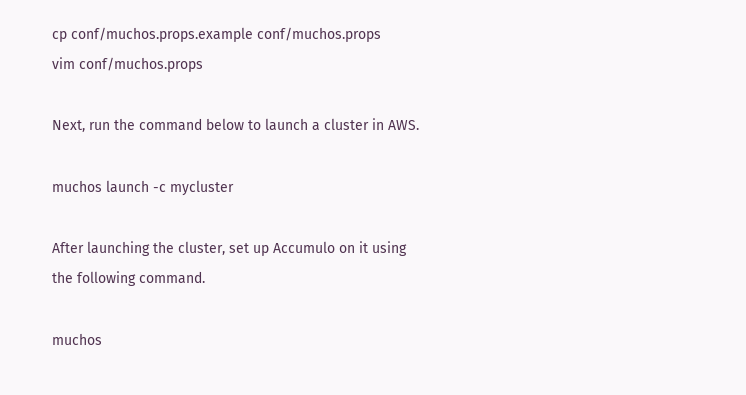cp conf/muchos.props.example conf/muchos.props
vim conf/muchos.props

Next, run the command below to launch a cluster in AWS.

muchos launch -c mycluster

After launching the cluster, set up Accumulo on it using the following command.

muchos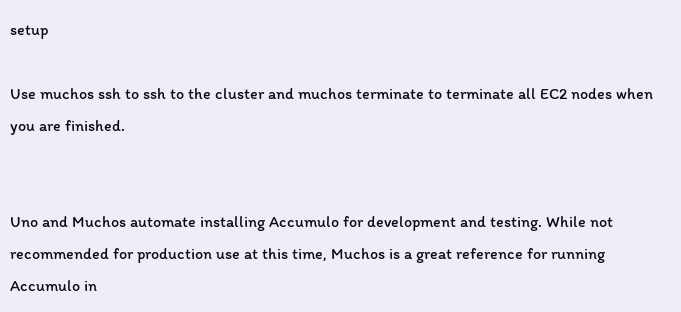setup

Use muchos ssh to ssh to the cluster and muchos terminate to terminate all EC2 nodes when you are finished.


Uno and Muchos automate installing Accumulo for development and testing. While not recommended for production use at this time, Muchos is a great reference for running Accumulo in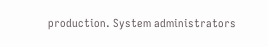production. System administrators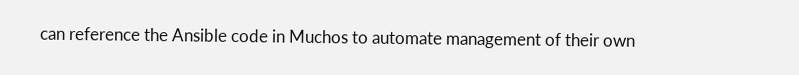can reference the Ansible code in Muchos to automate management of their own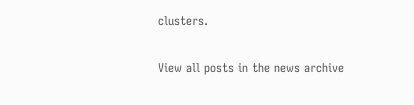clusters.

View all posts in the news archive